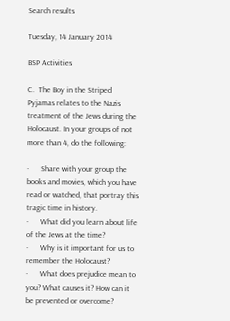Search results

Tuesday, 14 January 2014

BSP Activities

C.  The Boy in the Striped Pyjamas relates to the Nazis treatment of the Jews during the Holocaust. In your groups of not more than 4, do the following:

·      Share with your group the books and movies, which you have read or watched, that portray this tragic time in history.
·      What did you learn about life of the Jews at the time?
·      Why is it important for us to remember the Holocaust?
·      What does prejudice mean to you? What causes it? How can it be prevented or overcome?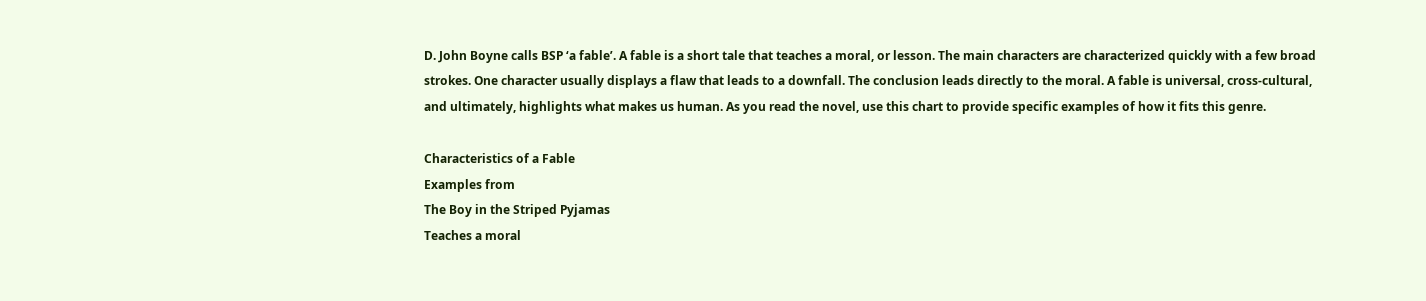D. John Boyne calls BSP ‘a fable’. A fable is a short tale that teaches a moral, or lesson. The main characters are characterized quickly with a few broad strokes. One character usually displays a flaw that leads to a downfall. The conclusion leads directly to the moral. A fable is universal, cross-cultural, and ultimately, highlights what makes us human. As you read the novel, use this chart to provide specific examples of how it fits this genre.

Characteristics of a Fable
Examples from
The Boy in the Striped Pyjamas
Teaches a moral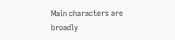Main characters are broadly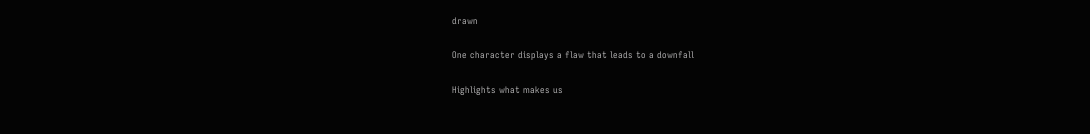drawn

One character displays a flaw that leads to a downfall

Highlights what makes us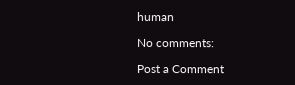human

No comments:

Post a Comment